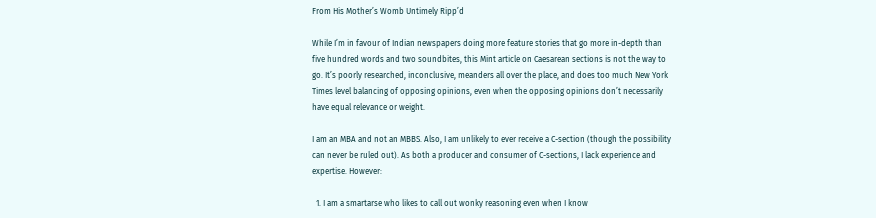From His Mother’s Womb Untimely Ripp’d

While I’m in favour of Indian newspapers doing more feature stories that go more in-depth than five hundred words and two soundbites, this Mint article on Caesarean sections is not the way to go. It’s poorly researched, inconclusive, meanders all over the place, and does too much New York Times level balancing of opposing opinions, even when the opposing opinions don’t necessarily have equal relevance or weight.

I am an MBA and not an MBBS. Also, I am unlikely to ever receive a C-section (though the possibility can never be ruled out). As both a producer and consumer of C-sections, I lack experience and expertise. However:

  1. I am a smartarse who likes to call out wonky reasoning even when I know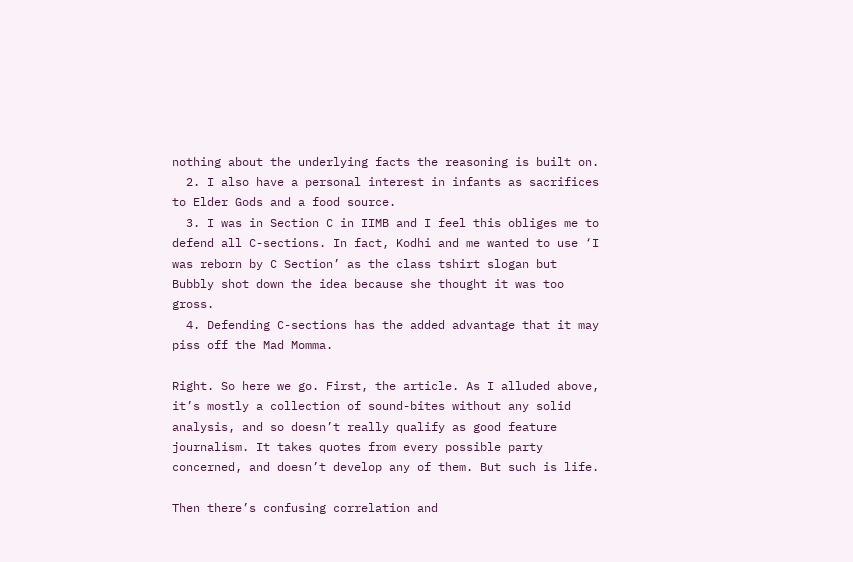nothing about the underlying facts the reasoning is built on.
  2. I also have a personal interest in infants as sacrifices to Elder Gods and a food source.
  3. I was in Section C in IIMB and I feel this obliges me to defend all C-sections. In fact, Kodhi and me wanted to use ‘I was reborn by C Section’ as the class tshirt slogan but Bubbly shot down the idea because she thought it was too gross.
  4. Defending C-sections has the added advantage that it may piss off the Mad Momma.

Right. So here we go. First, the article. As I alluded above, it’s mostly a collection of sound-bites without any solid analysis, and so doesn’t really qualify as good feature journalism. It takes quotes from every possible party concerned, and doesn’t develop any of them. But such is life.

Then there’s confusing correlation and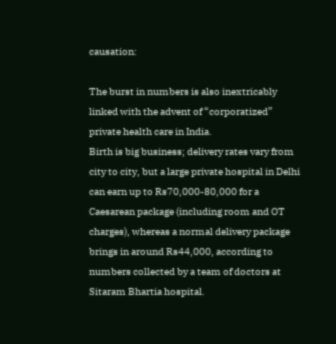causation:

The burst in numbers is also inextricably linked with the advent of “corporatized” private health care in India.
Birth is big business; delivery rates vary from city to city, but a large private hospital in Delhi can earn up to Rs70,000-80,000 for a Caesarean package (including room and OT charges), whereas a normal delivery package brings in around Rs44,000, according to numbers collected by a team of doctors at Sitaram Bhartia hospital.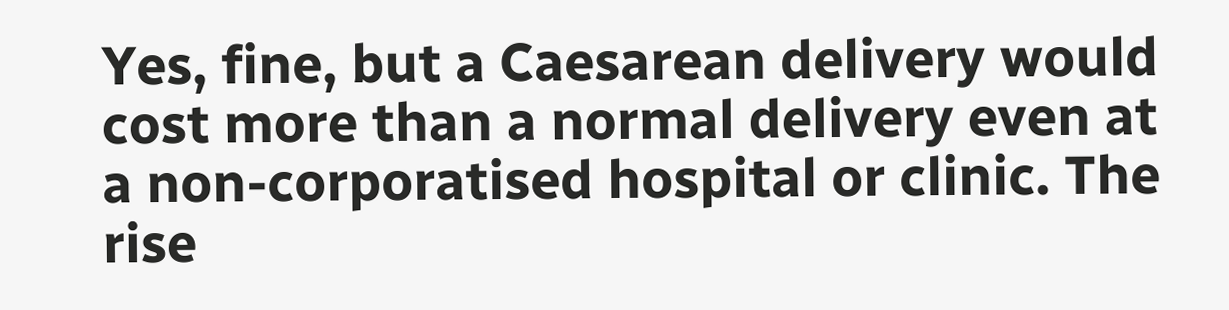Yes, fine, but a Caesarean delivery would cost more than a normal delivery even at a non-corporatised hospital or clinic. The rise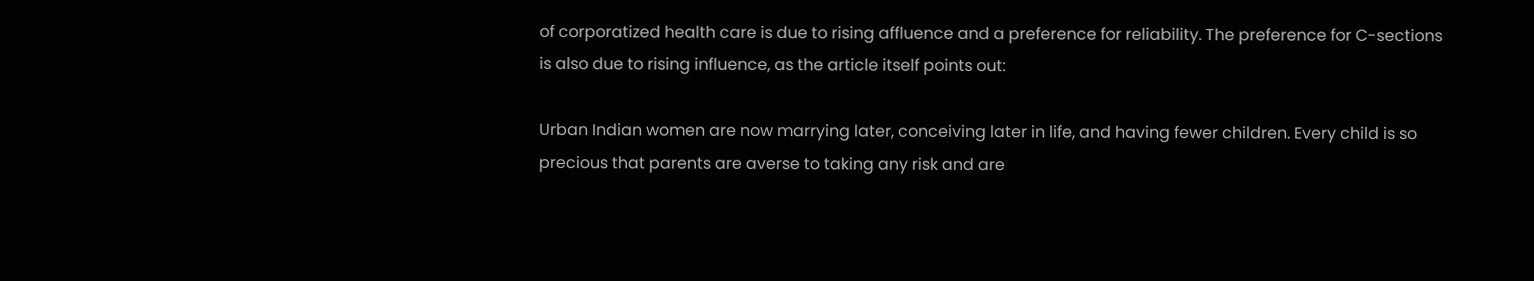of corporatized health care is due to rising affluence and a preference for reliability. The preference for C-sections is also due to rising influence, as the article itself points out:

Urban Indian women are now marrying later, conceiving later in life, and having fewer children. Every child is so precious that parents are averse to taking any risk and are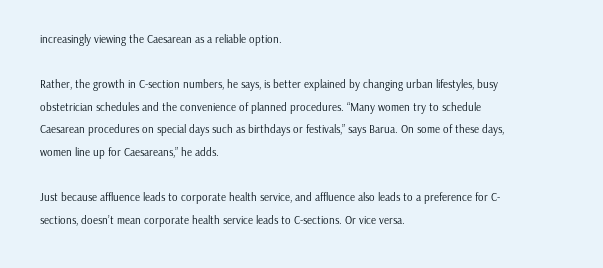increasingly viewing the Caesarean as a reliable option.

Rather, the growth in C-section numbers, he says, is better explained by changing urban lifestyles, busy obstetrician schedules and the convenience of planned procedures. “Many women try to schedule Caesarean procedures on special days such as birthdays or festivals,” says Barua. On some of these days, women line up for Caesareans,” he adds.

Just because affluence leads to corporate health service, and affluence also leads to a preference for C-sections, doesn’t mean corporate health service leads to C-sections. Or vice versa.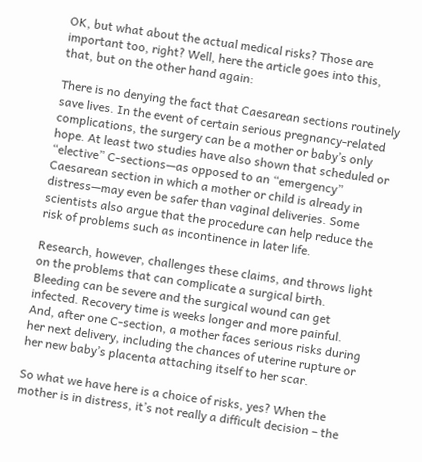OK, but what about the actual medical risks? Those are important too, right? Well, here the article goes into this, that, but on the other hand again:

There is no denying the fact that Caesarean sections routinely save lives. In the event of certain serious pregnancy-related complications, the surgery can be a mother or baby’s only hope. At least two studies have also shown that scheduled or “elective” C-sections—as opposed to an “emergency” Caesarean section in which a mother or child is already in distress—may even be safer than vaginal deliveries. Some scientists also argue that the procedure can help reduce the risk of problems such as incontinence in later life.

Research, however, challenges these claims, and throws light on the problems that can complicate a surgical birth. Bleeding can be severe and the surgical wound can get infected. Recovery time is weeks longer and more painful. And, after one C-section, a mother faces serious risks during her next delivery, including the chances of uterine rupture or her new baby’s placenta attaching itself to her scar.

So what we have here is a choice of risks, yes? When the mother is in distress, it’s not really a difficult decision – the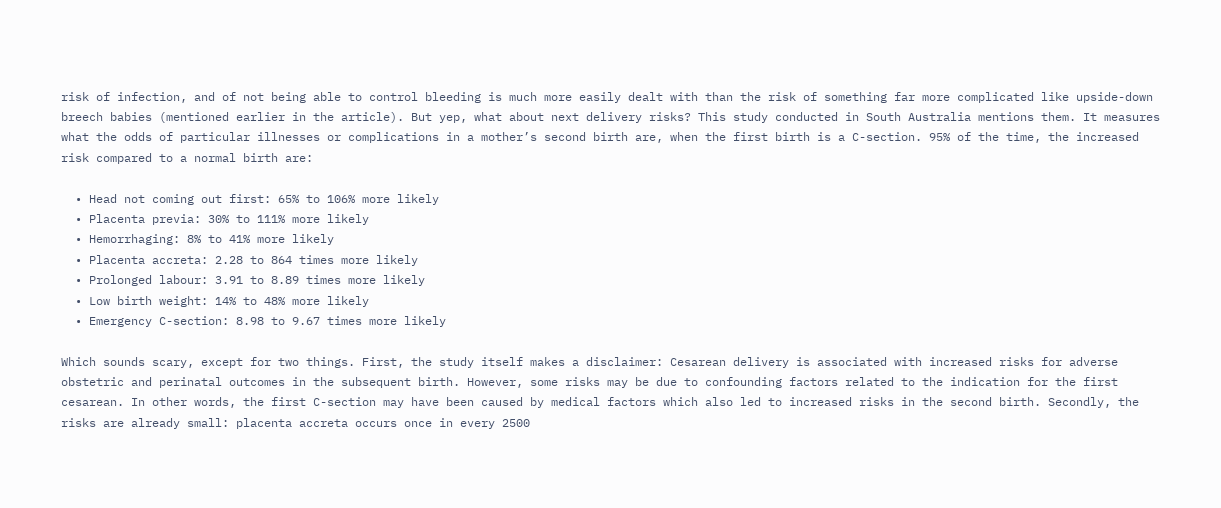risk of infection, and of not being able to control bleeding is much more easily dealt with than the risk of something far more complicated like upside-down breech babies (mentioned earlier in the article). But yep, what about next delivery risks? This study conducted in South Australia mentions them. It measures what the odds of particular illnesses or complications in a mother’s second birth are, when the first birth is a C-section. 95% of the time, the increased risk compared to a normal birth are:

  • Head not coming out first: 65% to 106% more likely
  • Placenta previa: 30% to 111% more likely
  • Hemorrhaging: 8% to 41% more likely
  • Placenta accreta: 2.28 to 864 times more likely
  • Prolonged labour: 3.91 to 8.89 times more likely
  • Low birth weight: 14% to 48% more likely
  • Emergency C-section: 8.98 to 9.67 times more likely

Which sounds scary, except for two things. First, the study itself makes a disclaimer: Cesarean delivery is associated with increased risks for adverse obstetric and perinatal outcomes in the subsequent birth. However, some risks may be due to confounding factors related to the indication for the first cesarean. In other words, the first C-section may have been caused by medical factors which also led to increased risks in the second birth. Secondly, the risks are already small: placenta accreta occurs once in every 2500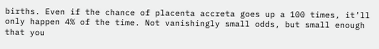births. Even if the chance of placenta accreta goes up a 100 times, it’ll only happen 4% of the time. Not vanishingly small odds, but small enough that you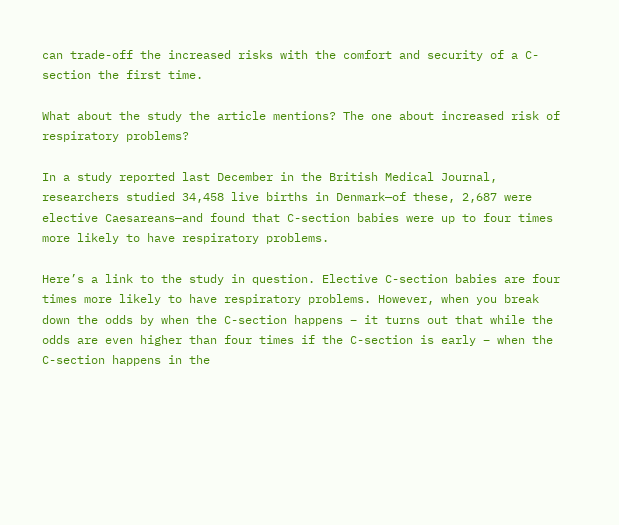can trade-off the increased risks with the comfort and security of a C-section the first time.

What about the study the article mentions? The one about increased risk of respiratory problems?

In a study reported last December in the British Medical Journal, researchers studied 34,458 live births in Denmark—of these, 2,687 were elective Caesareans—and found that C-section babies were up to four times more likely to have respiratory problems.

Here’s a link to the study in question. Elective C-section babies are four times more likely to have respiratory problems. However, when you break down the odds by when the C-section happens – it turns out that while the odds are even higher than four times if the C-section is early – when the C-section happens in the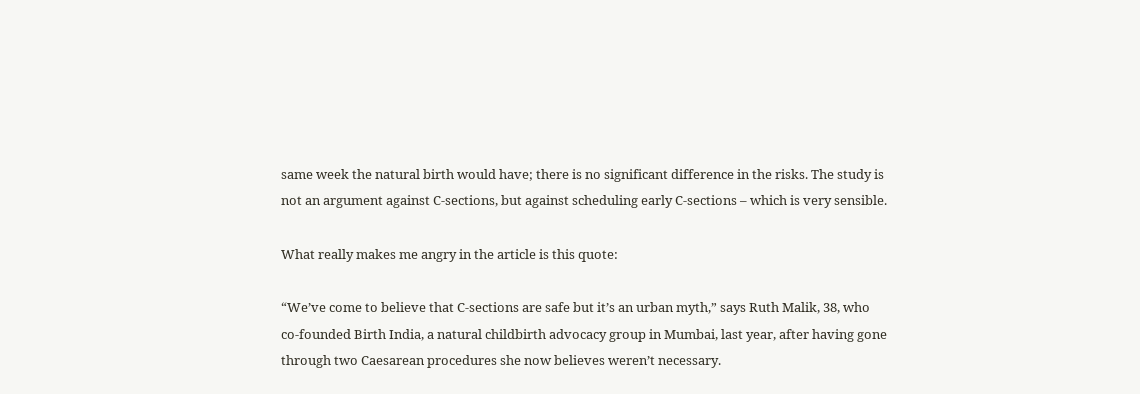same week the natural birth would have; there is no significant difference in the risks. The study is not an argument against C-sections, but against scheduling early C-sections – which is very sensible.

What really makes me angry in the article is this quote:

“We’ve come to believe that C-sections are safe but it’s an urban myth,” says Ruth Malik, 38, who co-founded Birth India, a natural childbirth advocacy group in Mumbai, last year, after having gone through two Caesarean procedures she now believes weren’t necessary.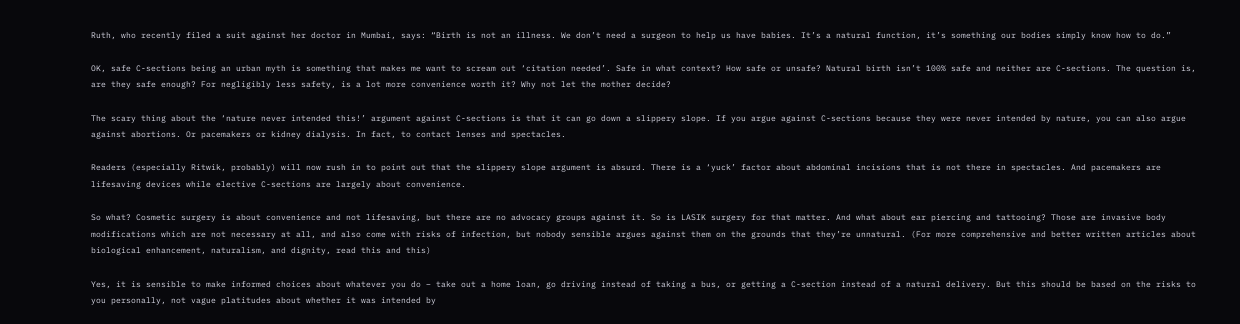Ruth, who recently filed a suit against her doctor in Mumbai, says: “Birth is not an illness. We don’t need a surgeon to help us have babies. It’s a natural function, it’s something our bodies simply know how to do.”

OK, safe C-sections being an urban myth is something that makes me want to scream out ‘citation needed’. Safe in what context? How safe or unsafe? Natural birth isn’t 100% safe and neither are C-sections. The question is, are they safe enough? For negligibly less safety, is a lot more convenience worth it? Why not let the mother decide?

The scary thing about the ‘nature never intended this!’ argument against C-sections is that it can go down a slippery slope. If you argue against C-sections because they were never intended by nature, you can also argue against abortions. Or pacemakers or kidney dialysis. In fact, to contact lenses and spectacles.

Readers (especially Ritwik, probably) will now rush in to point out that the slippery slope argument is absurd. There is a ‘yuck’ factor about abdominal incisions that is not there in spectacles. And pacemakers are lifesaving devices while elective C-sections are largely about convenience.

So what? Cosmetic surgery is about convenience and not lifesaving, but there are no advocacy groups against it. So is LASIK surgery for that matter. And what about ear piercing and tattooing? Those are invasive body modifications which are not necessary at all, and also come with risks of infection, but nobody sensible argues against them on the grounds that they’re unnatural. (For more comprehensive and better written articles about biological enhancement, naturalism, and dignity, read this and this)

Yes, it is sensible to make informed choices about whatever you do – take out a home loan, go driving instead of taking a bus, or getting a C-section instead of a natural delivery. But this should be based on the risks to you personally, not vague platitudes about whether it was intended by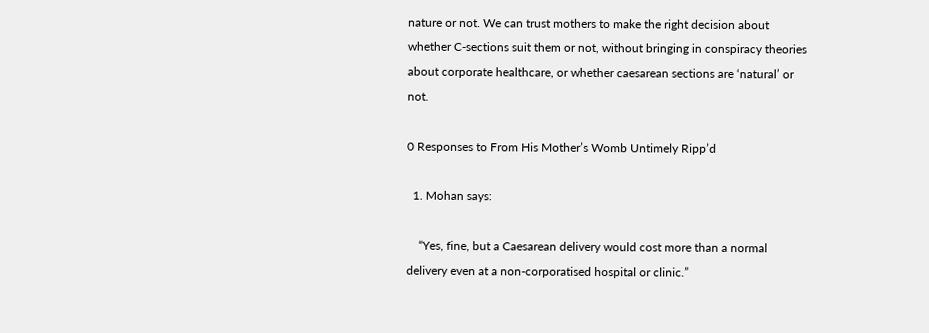nature or not. We can trust mothers to make the right decision about whether C-sections suit them or not, without bringing in conspiracy theories about corporate healthcare, or whether caesarean sections are ‘natural’ or not.

0 Responses to From His Mother’s Womb Untimely Ripp’d

  1. Mohan says:

    “Yes, fine, but a Caesarean delivery would cost more than a normal delivery even at a non-corporatised hospital or clinic.”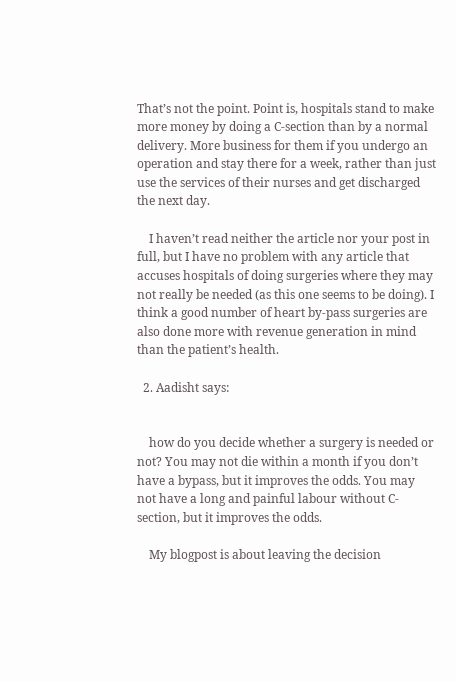That’s not the point. Point is, hospitals stand to make more money by doing a C-section than by a normal delivery. More business for them if you undergo an operation and stay there for a week, rather than just use the services of their nurses and get discharged the next day.

    I haven’t read neither the article nor your post in full, but I have no problem with any article that accuses hospitals of doing surgeries where they may not really be needed (as this one seems to be doing). I think a good number of heart by-pass surgeries are also done more with revenue generation in mind than the patient’s health.

  2. Aadisht says:


    how do you decide whether a surgery is needed or not? You may not die within a month if you don’t have a bypass, but it improves the odds. You may not have a long and painful labour without C-section, but it improves the odds.

    My blogpost is about leaving the decision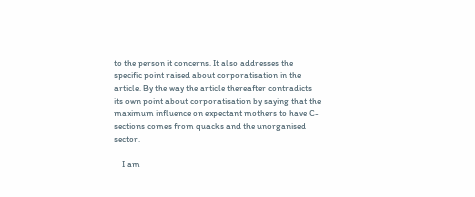to the person it concerns. It also addresses the specific point raised about corporatisation in the article. By the way the article thereafter contradicts its own point about corporatisation by saying that the maximum influence on expectant mothers to have C-sections comes from quacks and the unorganised sector.

    I am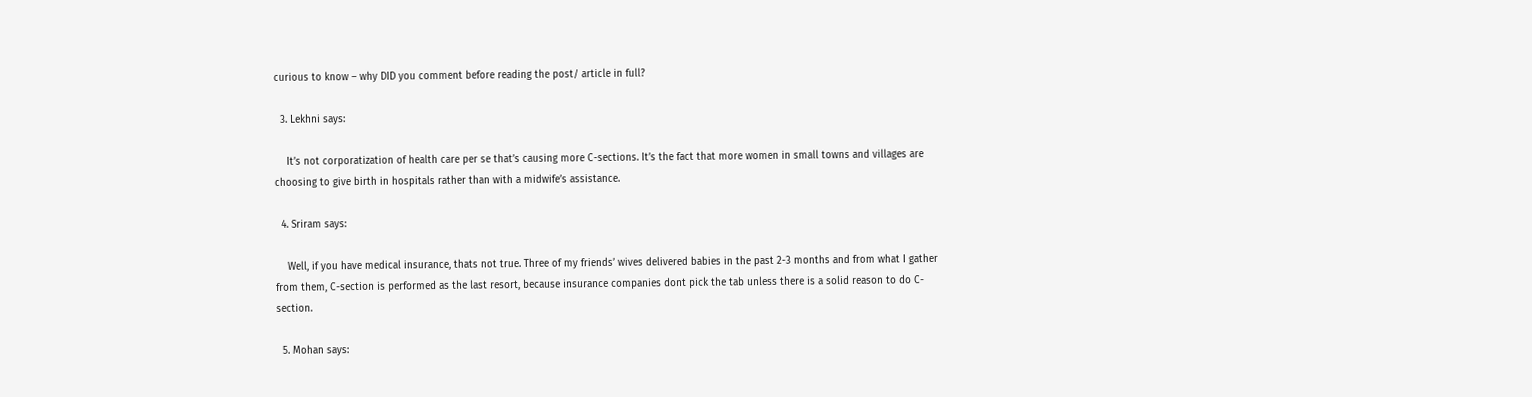curious to know – why DID you comment before reading the post/ article in full?

  3. Lekhni says:

    It’s not corporatization of health care per se that’s causing more C-sections. It’s the fact that more women in small towns and villages are choosing to give birth in hospitals rather than with a midwife’s assistance.

  4. Sriram says:

    Well, if you have medical insurance, thats not true. Three of my friends’ wives delivered babies in the past 2-3 months and from what I gather from them, C-section is performed as the last resort, because insurance companies dont pick the tab unless there is a solid reason to do C-section.

  5. Mohan says: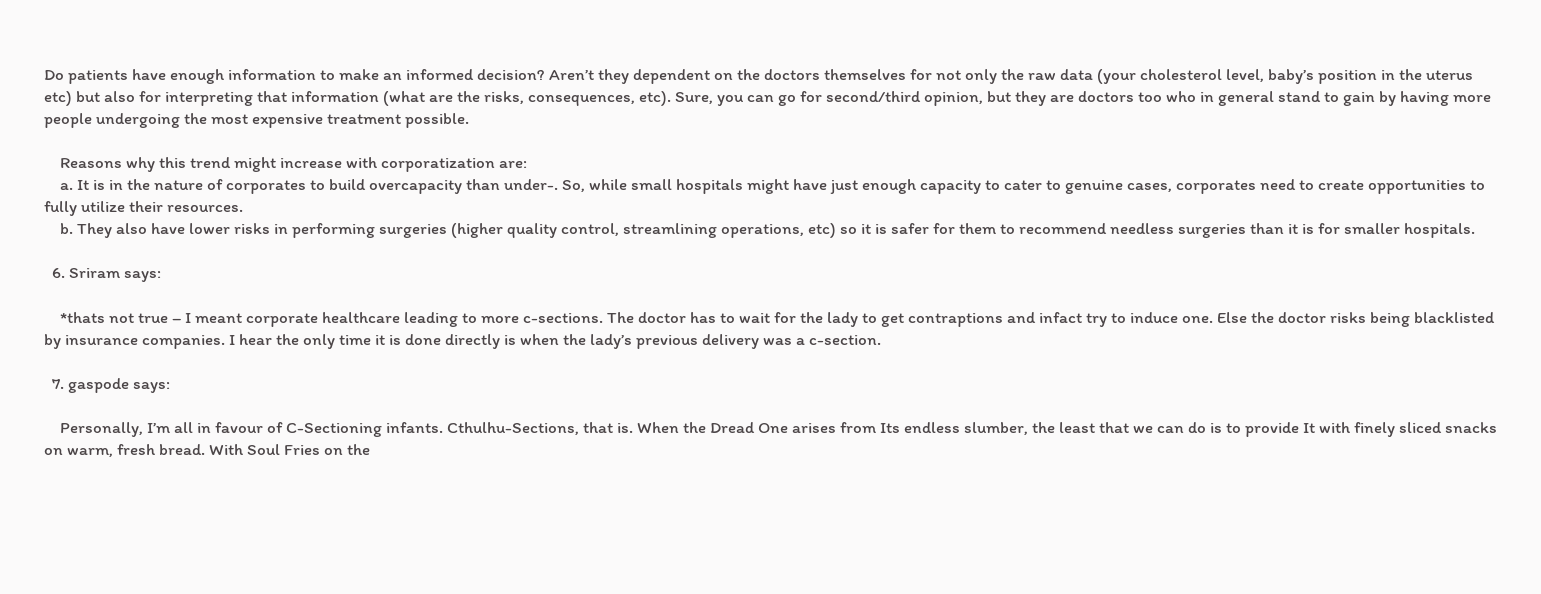Do patients have enough information to make an informed decision? Aren’t they dependent on the doctors themselves for not only the raw data (your cholesterol level, baby’s position in the uterus etc) but also for interpreting that information (what are the risks, consequences, etc). Sure, you can go for second/third opinion, but they are doctors too who in general stand to gain by having more people undergoing the most expensive treatment possible.

    Reasons why this trend might increase with corporatization are:
    a. It is in the nature of corporates to build overcapacity than under-. So, while small hospitals might have just enough capacity to cater to genuine cases, corporates need to create opportunities to fully utilize their resources.
    b. They also have lower risks in performing surgeries (higher quality control, streamlining operations, etc) so it is safer for them to recommend needless surgeries than it is for smaller hospitals.

  6. Sriram says:

    *thats not true – I meant corporate healthcare leading to more c-sections. The doctor has to wait for the lady to get contraptions and infact try to induce one. Else the doctor risks being blacklisted by insurance companies. I hear the only time it is done directly is when the lady’s previous delivery was a c-section.

  7. gaspode says:

    Personally, I’m all in favour of C-Sectioning infants. Cthulhu-Sections, that is. When the Dread One arises from Its endless slumber, the least that we can do is to provide It with finely sliced snacks on warm, fresh bread. With Soul Fries on the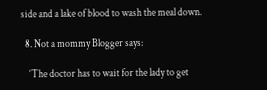side and a lake of blood to wash the meal down.

  8. Not a mommy Blogger says:

    ‘The doctor has to wait for the lady to get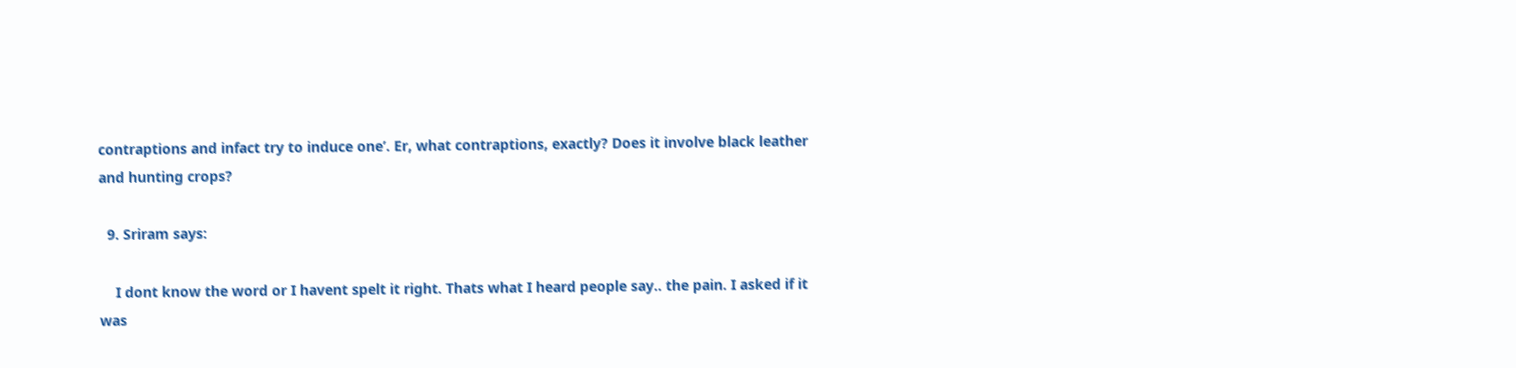contraptions and infact try to induce one’. Er, what contraptions, exactly? Does it involve black leather and hunting crops?

  9. Sriram says:

    I dont know the word or I havent spelt it right. Thats what I heard people say.. the pain. I asked if it was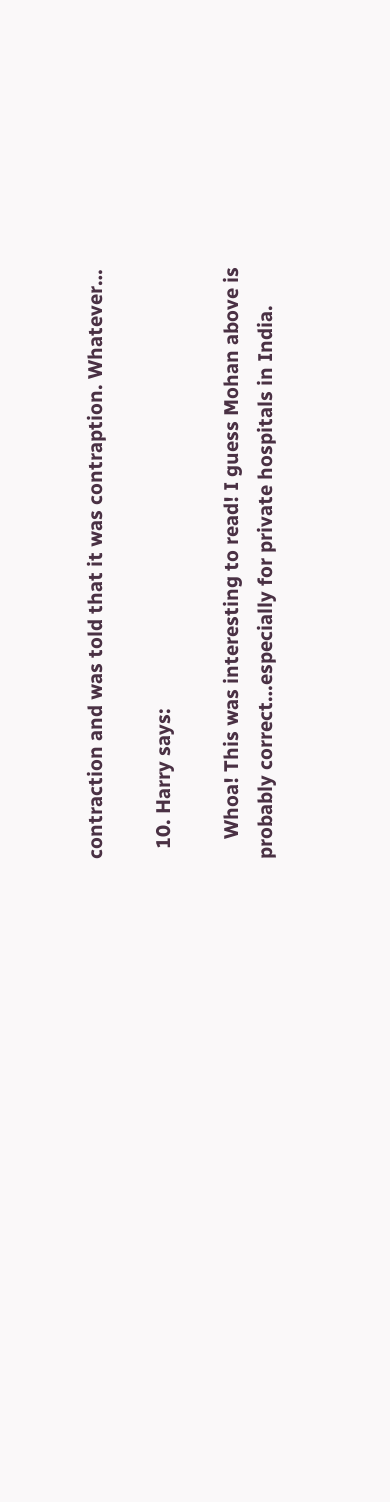contraction and was told that it was contraption. Whatever…

  10. Harry says:

    Whoa! This was interesting to read! I guess Mohan above is probably correct…especially for private hospitals in India.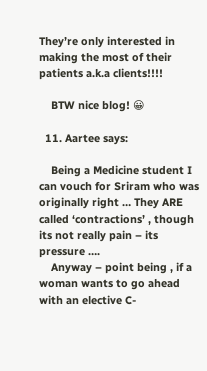They’re only interested in making the most of their patients a.k.a clients!!!!

    BTW nice blog! 😀

  11. Aartee says:

    Being a Medicine student I can vouch for Sriram who was originally right … They ARE called ‘contractions’ , though its not really pain – its pressure ….
    Anyway – point being , if a woman wants to go ahead with an elective C-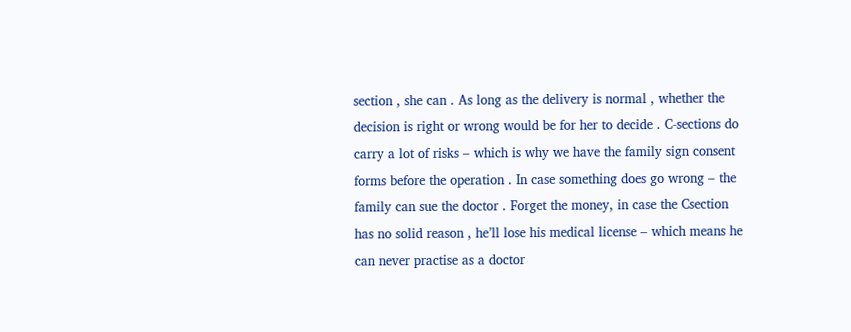section , she can . As long as the delivery is normal , whether the decision is right or wrong would be for her to decide . C-sections do carry a lot of risks – which is why we have the family sign consent forms before the operation . In case something does go wrong – the family can sue the doctor . Forget the money, in case the Csection has no solid reason , he’ll lose his medical license – which means he can never practise as a doctor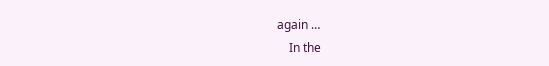again …
    In the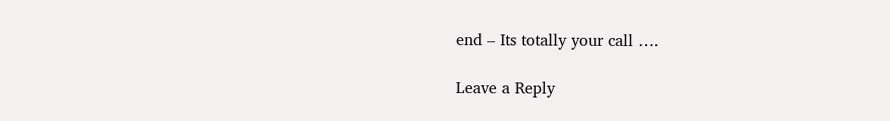end – Its totally your call ….

Leave a Reply